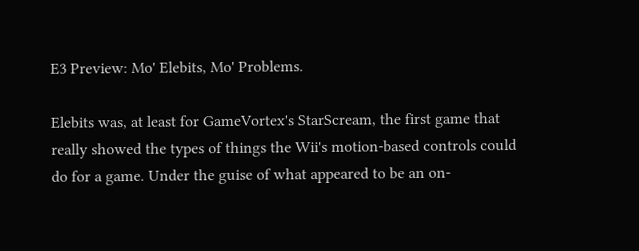E3 Preview: Mo' Elebits, Mo' Problems.

Elebits was, at least for GameVortex's StarScream, the first game that really showed the types of things the Wii's motion-based controls could do for a game. Under the guise of what appeared to be an on-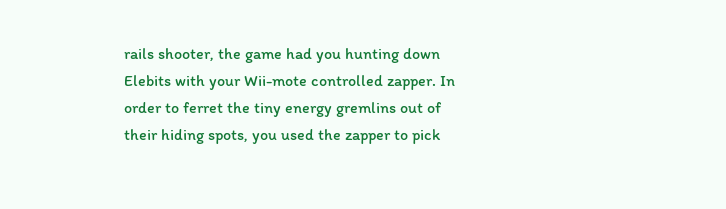rails shooter, the game had you hunting down Elebits with your Wii-mote controlled zapper. In order to ferret the tiny energy gremlins out of their hiding spots, you used the zapper to pick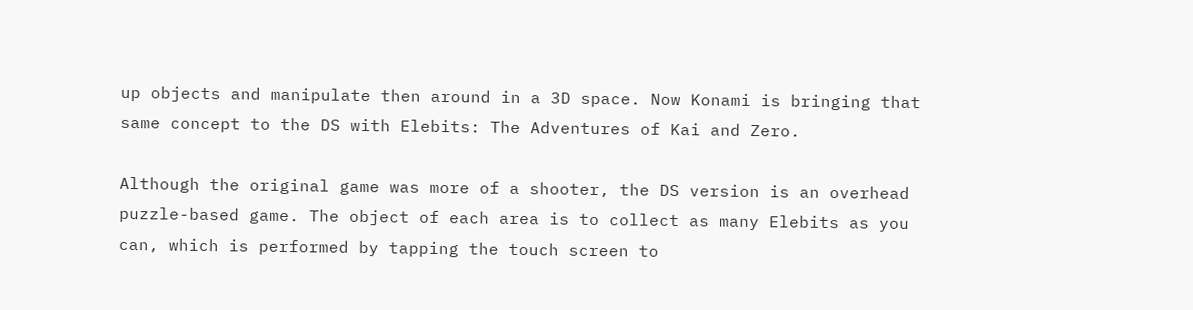up objects and manipulate then around in a 3D space. Now Konami is bringing that same concept to the DS with Elebits: The Adventures of Kai and Zero.

Although the original game was more of a shooter, the DS version is an overhead puzzle-based game. The object of each area is to collect as many Elebits as you can, which is performed by tapping the touch screen to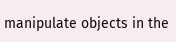manipulate objects in the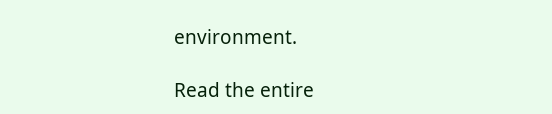environment.

Read the entire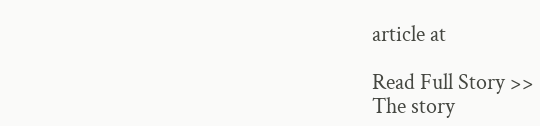article at

Read Full Story >>
The story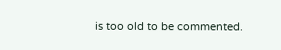is too old to be commented.